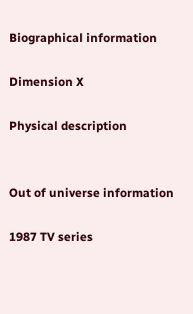Biographical information

Dimension X

Physical description


Out of universe information

1987 TV series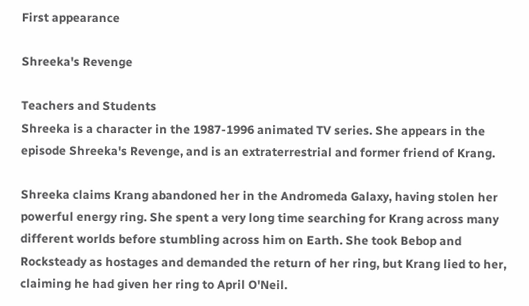First appearance

Shreeka's Revenge

Teachers and Students
Shreeka is a character in the 1987-1996 animated TV series. She appears in the episode Shreeka's Revenge, and is an extraterrestrial and former friend of Krang.

Shreeka claims Krang abandoned her in the Andromeda Galaxy, having stolen her powerful energy ring. She spent a very long time searching for Krang across many different worlds before stumbling across him on Earth. She took Bebop and Rocksteady as hostages and demanded the return of her ring, but Krang lied to her, claiming he had given her ring to April O'Neil.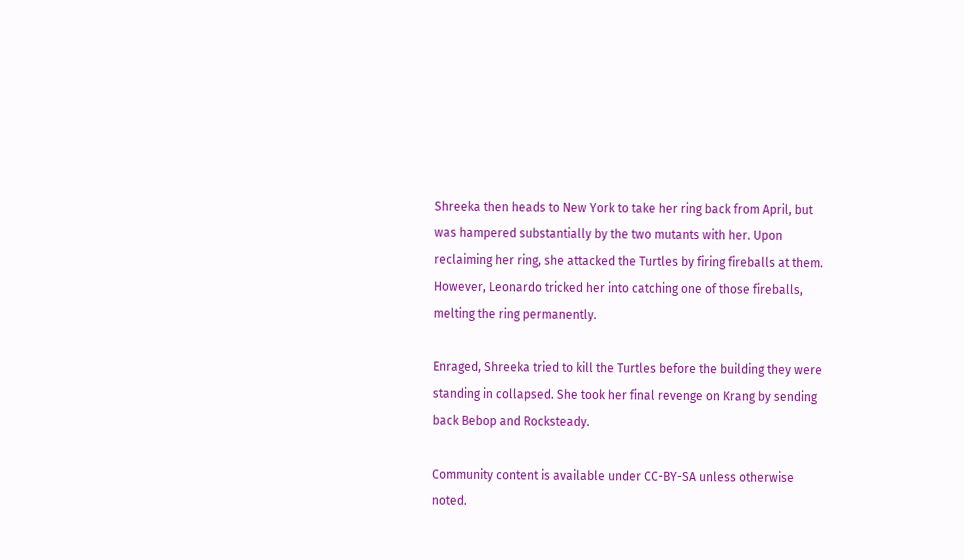Shreeka then heads to New York to take her ring back from April, but was hampered substantially by the two mutants with her. Upon reclaiming her ring, she attacked the Turtles by firing fireballs at them. However, Leonardo tricked her into catching one of those fireballs, melting the ring permanently.

Enraged, Shreeka tried to kill the Turtles before the building they were standing in collapsed. She took her final revenge on Krang by sending back Bebop and Rocksteady.

Community content is available under CC-BY-SA unless otherwise noted.